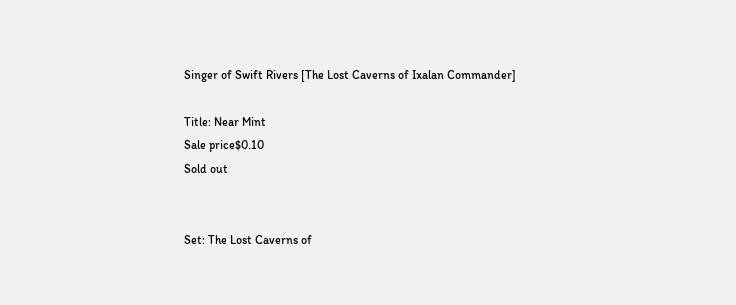Singer of Swift Rivers [The Lost Caverns of Ixalan Commander]

Title: Near Mint
Sale price$0.10
Sold out


Set: The Lost Caverns of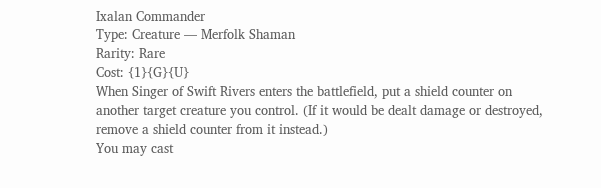Ixalan Commander
Type: Creature — Merfolk Shaman
Rarity: Rare
Cost: {1}{G}{U}
When Singer of Swift Rivers enters the battlefield, put a shield counter on another target creature you control. (If it would be dealt damage or destroyed, remove a shield counter from it instead.)
You may cast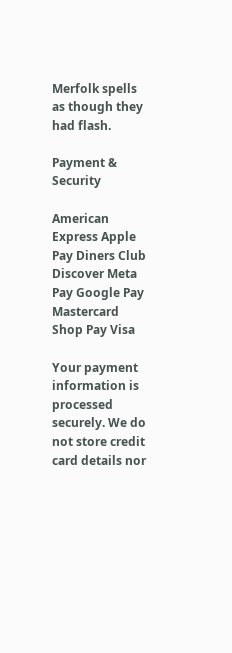Merfolk spells as though they had flash.

Payment & Security

American Express Apple Pay Diners Club Discover Meta Pay Google Pay Mastercard Shop Pay Visa

Your payment information is processed securely. We do not store credit card details nor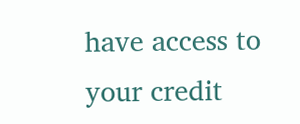have access to your credit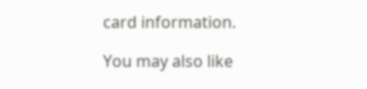card information.

You may also like